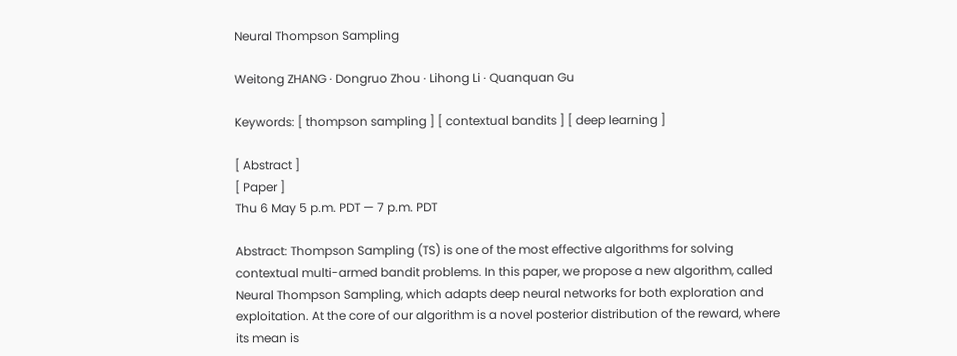Neural Thompson Sampling

Weitong ZHANG · Dongruo Zhou · Lihong Li · Quanquan Gu

Keywords: [ thompson sampling ] [ contextual bandits ] [ deep learning ]

[ Abstract ]
[ Paper ]
Thu 6 May 5 p.m. PDT — 7 p.m. PDT

Abstract: Thompson Sampling (TS) is one of the most effective algorithms for solving contextual multi-armed bandit problems. In this paper, we propose a new algorithm, called Neural Thompson Sampling, which adapts deep neural networks for both exploration and exploitation. At the core of our algorithm is a novel posterior distribution of the reward, where its mean is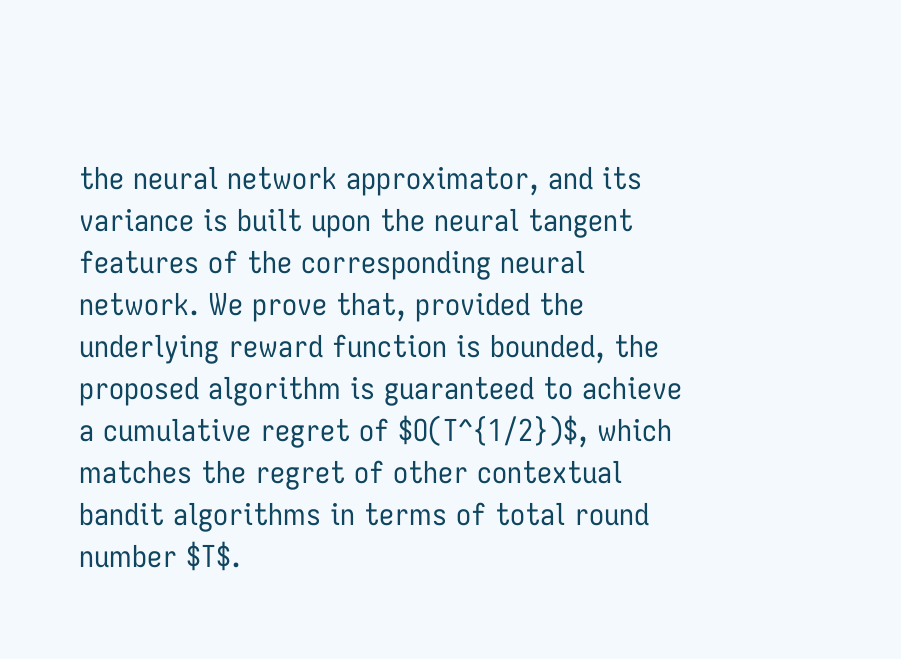the neural network approximator, and its variance is built upon the neural tangent features of the corresponding neural network. We prove that, provided the underlying reward function is bounded, the proposed algorithm is guaranteed to achieve a cumulative regret of $O(T^{1/2})$, which matches the regret of other contextual bandit algorithms in terms of total round number $T$.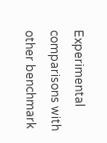Experimental comparisons with other benchmark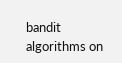bandit algorithms on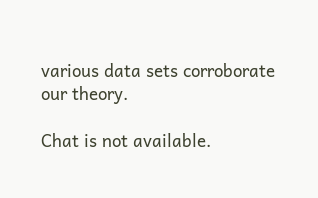various data sets corroborate our theory.

Chat is not available.